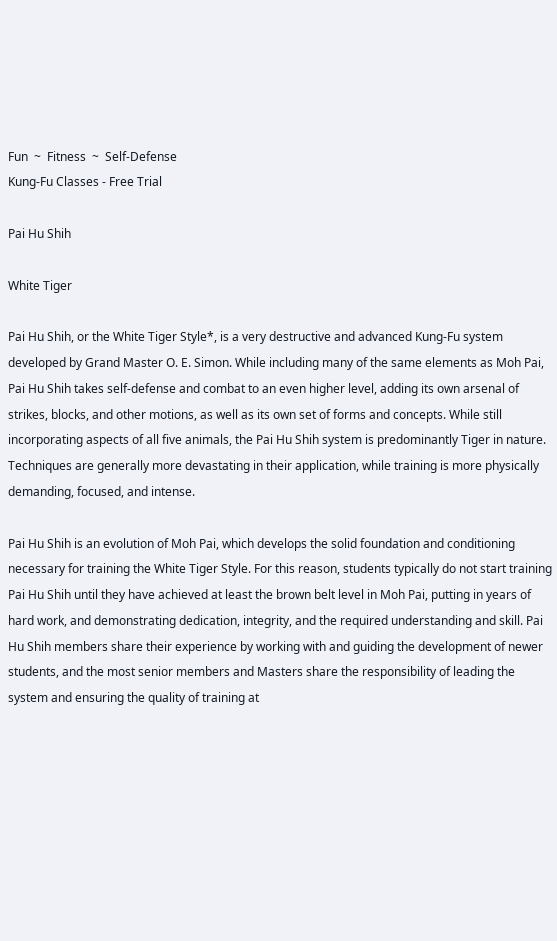Fun  ~  Fitness  ~  Self-Defense
Kung-Fu Classes - Free Trial

Pai Hu Shih

White Tiger

Pai Hu Shih, or the White Tiger Style*, is a very destructive and advanced Kung-Fu system developed by Grand Master O. E. Simon. While including many of the same elements as Moh Pai, Pai Hu Shih takes self-defense and combat to an even higher level, adding its own arsenal of strikes, blocks, and other motions, as well as its own set of forms and concepts. While still incorporating aspects of all five animals, the Pai Hu Shih system is predominantly Tiger in nature. Techniques are generally more devastating in their application, while training is more physically demanding, focused, and intense.

Pai Hu Shih is an evolution of Moh Pai, which develops the solid foundation and conditioning necessary for training the White Tiger Style. For this reason, students typically do not start training Pai Hu Shih until they have achieved at least the brown belt level in Moh Pai, putting in years of hard work, and demonstrating dedication, integrity, and the required understanding and skill. Pai Hu Shih members share their experience by working with and guiding the development of newer students, and the most senior members and Masters share the responsibility of leading the system and ensuring the quality of training at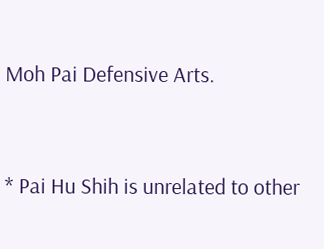Moh Pai Defensive Arts.


* Pai Hu Shih is unrelated to other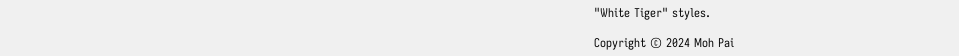"White Tiger" styles.

Copyright © 2024 Moh Pai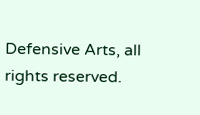Defensive Arts, all rights reserved.